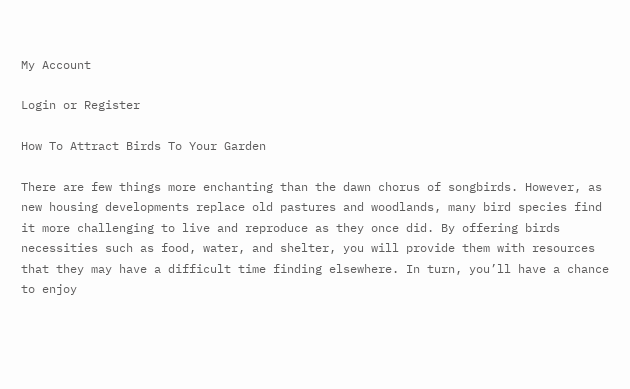My Account

Login or Register

How To Attract Birds To Your Garden

There are few things more enchanting than the dawn chorus of songbirds. However, as new housing developments replace old pastures and woodlands, many bird species find it more challenging to live and reproduce as they once did. By offering birds necessities such as food, water, and shelter, you will provide them with resources that they may have a difficult time finding elsewhere. In turn, you’ll have a chance to enjoy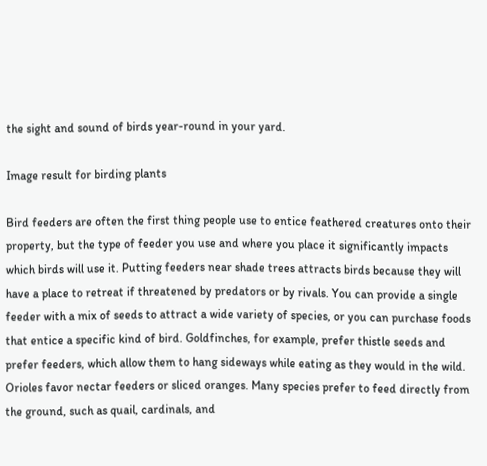the sight and sound of birds year-round in your yard.

Image result for birding plants

Bird feeders are often the first thing people use to entice feathered creatures onto their property, but the type of feeder you use and where you place it significantly impacts which birds will use it. Putting feeders near shade trees attracts birds because they will have a place to retreat if threatened by predators or by rivals. You can provide a single feeder with a mix of seeds to attract a wide variety of species, or you can purchase foods that entice a specific kind of bird. Goldfinches, for example, prefer thistle seeds and prefer feeders, which allow them to hang sideways while eating as they would in the wild. Orioles favor nectar feeders or sliced oranges. Many species prefer to feed directly from the ground, such as quail, cardinals, and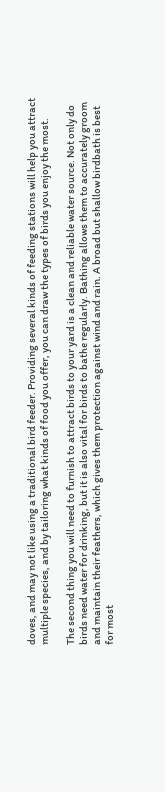doves, and may not like using a traditional bird feeder. Providing several kinds of feeding stations will help you attract multiple species, and by tailoring what kinds of food you offer, you can draw the types of birds you enjoy the most.

The second thing you will need to furnish to attract birds to your yard is a clean and reliable water source. Not only do birds need water for drinking, but it is also vital for birds to bathe regularly. Bathing allows them to accurately groom and maintain their feathers, which gives them protection against wind and rain. A broad but shallow birdbath is best for most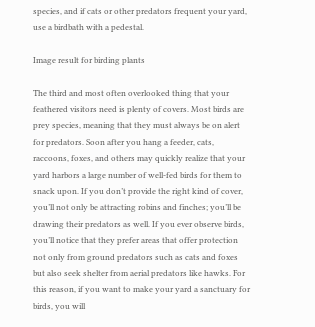species, and if cats or other predators frequent your yard, use a birdbath with a pedestal.

Image result for birding plants

The third and most often overlooked thing that your feathered visitors need is plenty of covers. Most birds are prey species, meaning that they must always be on alert for predators. Soon after you hang a feeder, cats, raccoons, foxes, and others may quickly realize that your yard harbors a large number of well-fed birds for them to snack upon. If you don’t provide the right kind of cover, you’ll not only be attracting robins and finches; you’ll be drawing their predators as well. If you ever observe birds, you’ll notice that they prefer areas that offer protection not only from ground predators such as cats and foxes but also seek shelter from aerial predators like hawks. For this reason, if you want to make your yard a sanctuary for birds, you will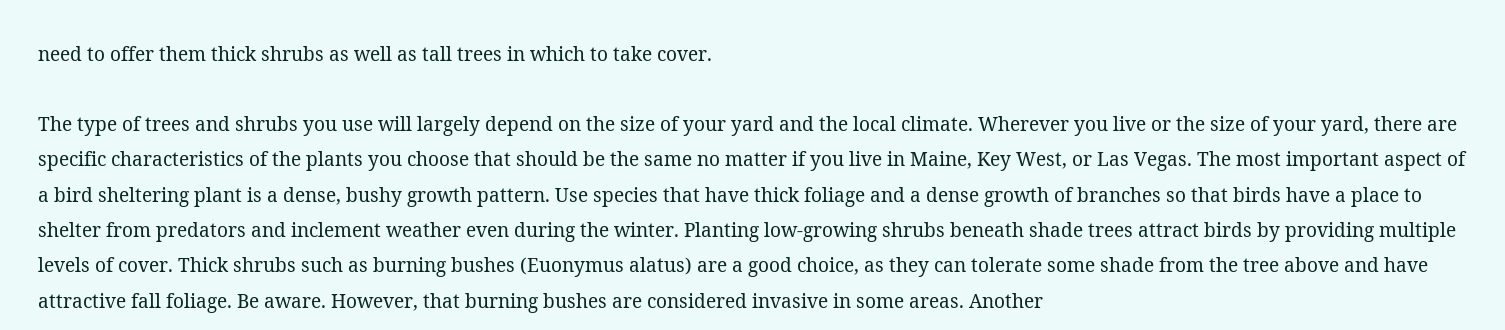need to offer them thick shrubs as well as tall trees in which to take cover.

The type of trees and shrubs you use will largely depend on the size of your yard and the local climate. Wherever you live or the size of your yard, there are specific characteristics of the plants you choose that should be the same no matter if you live in Maine, Key West, or Las Vegas. The most important aspect of a bird sheltering plant is a dense, bushy growth pattern. Use species that have thick foliage and a dense growth of branches so that birds have a place to shelter from predators and inclement weather even during the winter. Planting low-growing shrubs beneath shade trees attract birds by providing multiple levels of cover. Thick shrubs such as burning bushes (Euonymus alatus) are a good choice, as they can tolerate some shade from the tree above and have attractive fall foliage. Be aware. However, that burning bushes are considered invasive in some areas. Another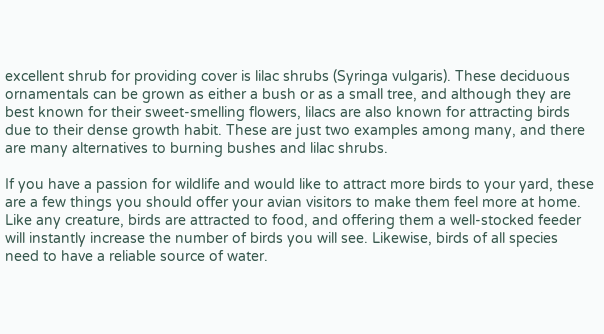excellent shrub for providing cover is lilac shrubs (Syringa vulgaris). These deciduous ornamentals can be grown as either a bush or as a small tree, and although they are best known for their sweet-smelling flowers, lilacs are also known for attracting birds due to their dense growth habit. These are just two examples among many, and there are many alternatives to burning bushes and lilac shrubs.

If you have a passion for wildlife and would like to attract more birds to your yard, these are a few things you should offer your avian visitors to make them feel more at home. Like any creature, birds are attracted to food, and offering them a well-stocked feeder will instantly increase the number of birds you will see. Likewise, birds of all species need to have a reliable source of water.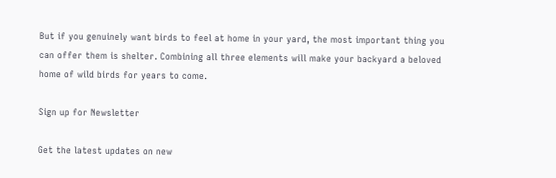But if you genuinely want birds to feel at home in your yard, the most important thing you can offer them is shelter. Combining all three elements will make your backyard a beloved home of wild birds for years to come.

Sign up for Newsletter

Get the latest updates on new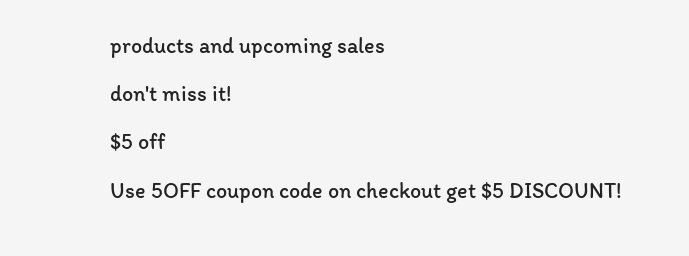products and upcoming sales

don't miss it!

$5 off

Use 5OFF coupon code on checkout get $5 DISCOUNT!